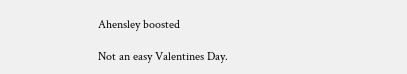Ahensley boosted

Not an easy Valentines Day.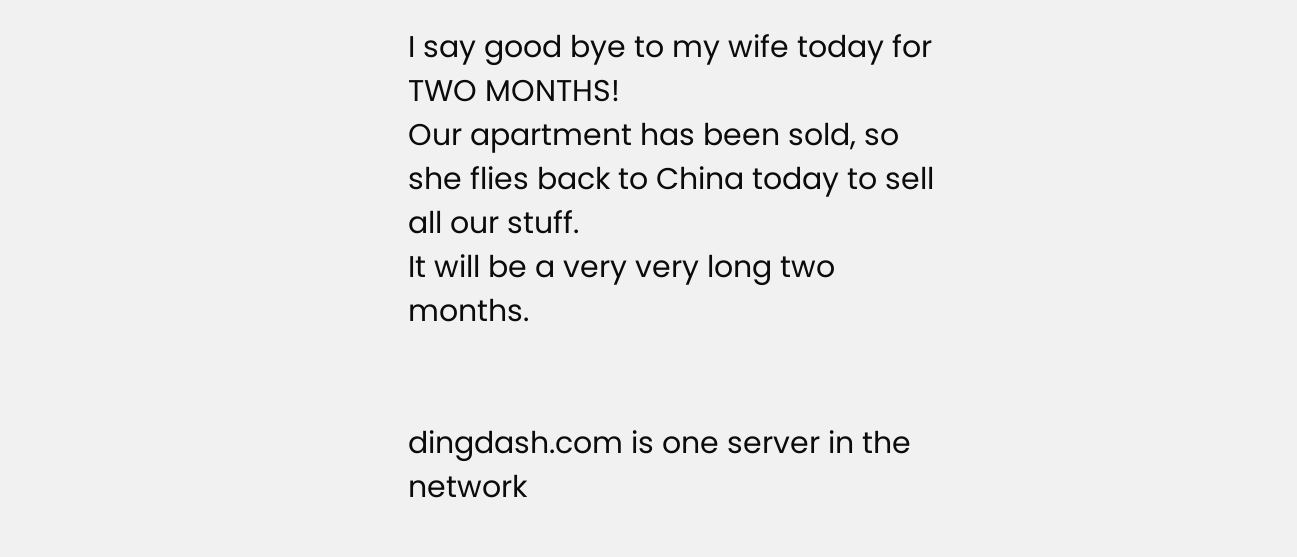I say good bye to my wife today for TWO MONTHS!
Our apartment has been sold, so she flies back to China today to sell all our stuff.
It will be a very very long two months.


dingdash.com is one server in the network